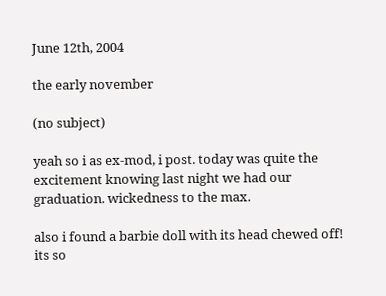June 12th, 2004

the early november

(no subject)

yeah so i as ex-mod, i post. today was quite the excitement knowing last night we had our graduation. wickedness to the max.

also i found a barbie doll with its head chewed off! its so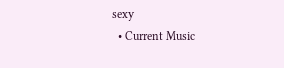sexy
  • Current Music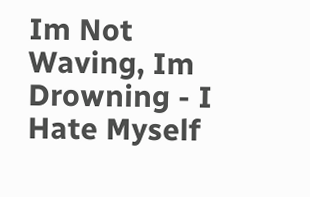Im Not Waving, Im Drowning - I Hate Myself